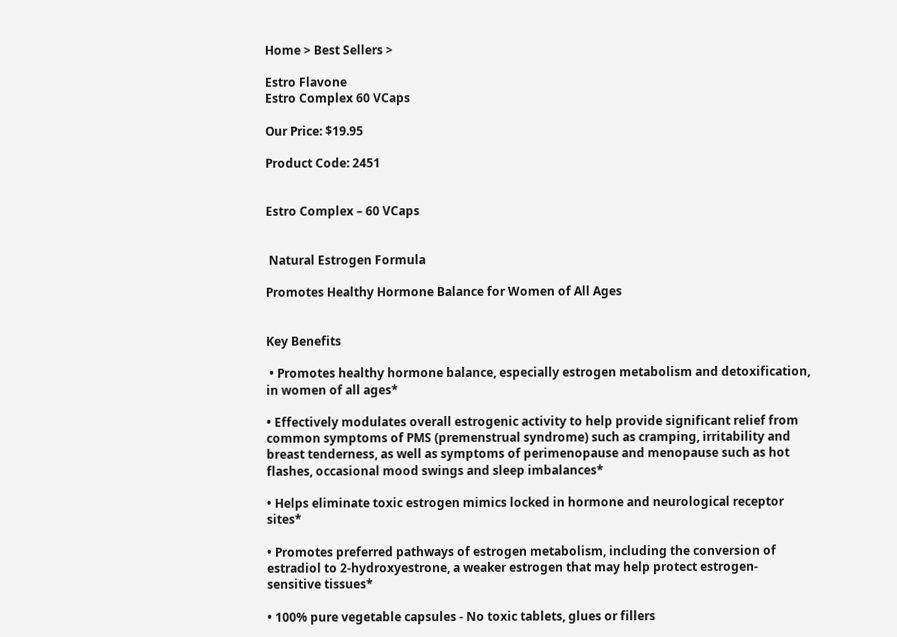Home > Best Sellers >

Estro Flavone
Estro Complex 60 VCaps

Our Price: $19.95

Product Code: 2451


Estro Complex – 60 VCaps


 Natural Estrogen Formula

Promotes Healthy Hormone Balance for Women of All Ages


Key Benefits

 • Promotes healthy hormone balance, especially estrogen metabolism and detoxification, in women of all ages*

• Effectively modulates overall estrogenic activity to help provide significant relief from common symptoms of PMS (premenstrual syndrome) such as cramping, irritability and breast tenderness, as well as symptoms of perimenopause and menopause such as hot flashes, occasional mood swings and sleep imbalances*

• Helps eliminate toxic estrogen mimics locked in hormone and neurological receptor sites*

• Promotes preferred pathways of estrogen metabolism, including the conversion of estradiol to 2-hydroxyestrone, a weaker estrogen that may help protect estrogen-sensitive tissues*

• 100% pure vegetable capsules - No toxic tablets, glues or fillers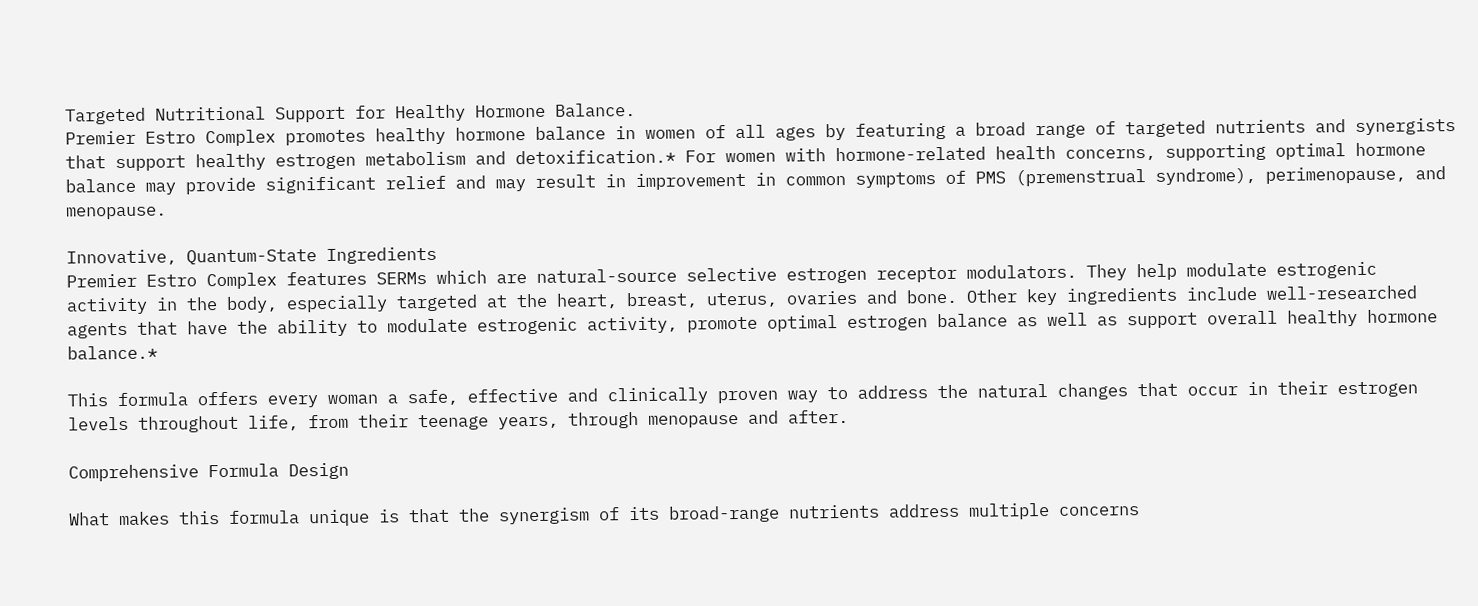Targeted Nutritional Support for Healthy Hormone Balance.
Premier Estro Complex promotes healthy hormone balance in women of all ages by featuring a broad range of targeted nutrients and synergists that support healthy estrogen metabolism and detoxification.* For women with hormone-related health concerns, supporting optimal hormone balance may provide significant relief and may result in improvement in common symptoms of PMS (premenstrual syndrome), perimenopause, and menopause.

Innovative, Quantum-State Ingredients
Premier Estro Complex features SERMs which are natural-source selective estrogen receptor modulators. They help modulate estrogenic activity in the body, especially targeted at the heart, breast, uterus, ovaries and bone. Other key ingredients include well-researched agents that have the ability to modulate estrogenic activity, promote optimal estrogen balance as well as support overall healthy hormone balance.*

This formula offers every woman a safe, effective and clinically proven way to address the natural changes that occur in their estrogen levels throughout life, from their teenage years, through menopause and after.

Comprehensive Formula Design

What makes this formula unique is that the synergism of its broad-range nutrients address multiple concerns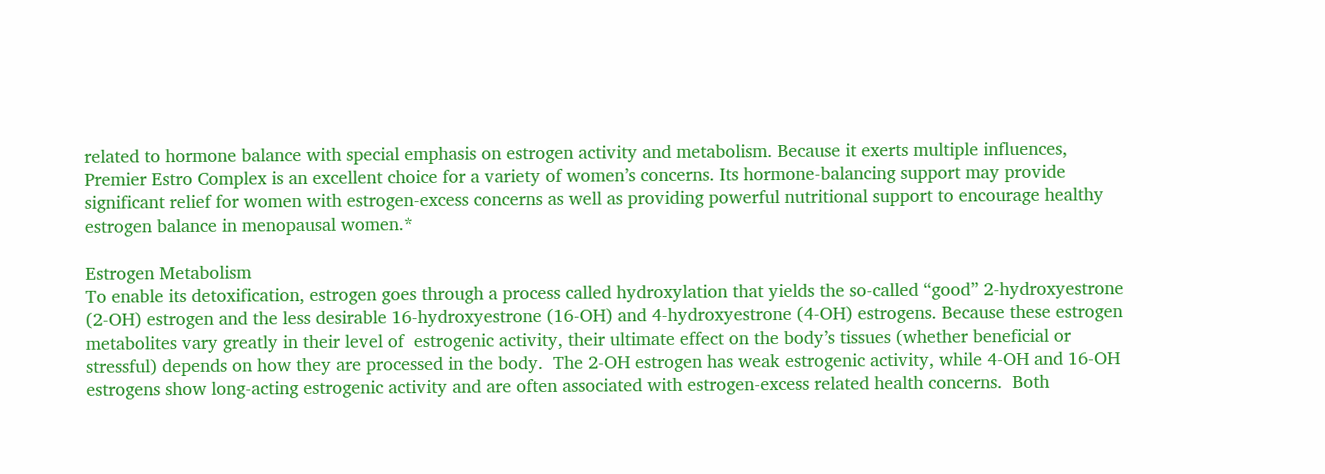related to hormone balance with special emphasis on estrogen activity and metabolism. Because it exerts multiple influences, Premier Estro Complex is an excellent choice for a variety of women’s concerns. Its hormone-balancing support may provide significant relief for women with estrogen-excess concerns as well as providing powerful nutritional support to encourage healthy estrogen balance in menopausal women.*

Estrogen Metabolism
To enable its detoxification, estrogen goes through a process called hydroxylation that yields the so-called “good” 2-hydroxyestrone (2-OH) estrogen and the less desirable 16-hydroxyestrone (16-OH) and 4-hydroxyestrone (4-OH) estrogens. Because these estrogen metabolites vary greatly in their level of  estrogenic activity, their ultimate effect on the body’s tissues (whether beneficial or stressful) depends on how they are processed in the body.  The 2-OH estrogen has weak estrogenic activity, while 4-OH and 16-OH estrogens show long-acting estrogenic activity and are often associated with estrogen-excess related health concerns.  Both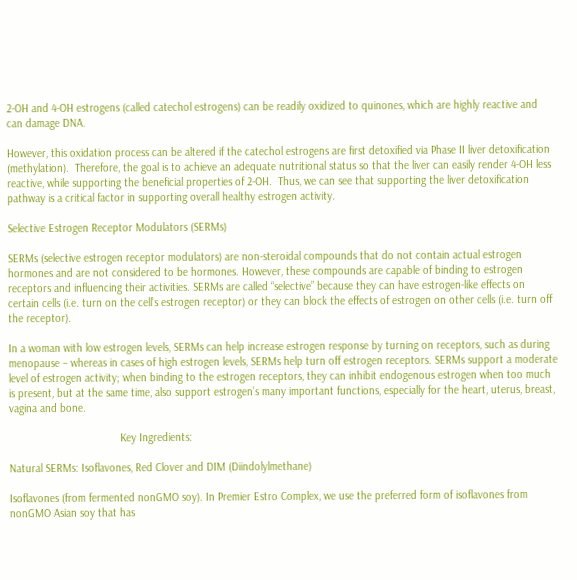2-OH and 4-OH estrogens (called catechol estrogens) can be readily oxidized to quinones, which are highly reactive and can damage DNA.

However, this oxidation process can be altered if the catechol estrogens are first detoxified via Phase II liver detoxification (methylation).  Therefore, the goal is to achieve an adequate nutritional status so that the liver can easily render 4-OH less reactive, while supporting the beneficial properties of 2-OH.  Thus, we can see that supporting the liver detoxification pathway is a critical factor in supporting overall healthy estrogen activity.

Selective Estrogen Receptor Modulators (SERMs)

SERMs (selective estrogen receptor modulators) are non-steroidal compounds that do not contain actual estrogen hormones and are not considered to be hormones. However, these compounds are capable of binding to estrogen receptors and influencing their activities. SERMs are called “selective” because they can have estrogen-like effects on certain cells (i.e. turn on the cell’s estrogen receptor) or they can block the effects of estrogen on other cells (i.e. turn off the receptor).

In a woman with low estrogen levels, SERMs can help increase estrogen response by turning on receptors, such as during menopause – whereas in cases of high estrogen levels, SERMs help turn off estrogen receptors. SERMs support a moderate level of estrogen activity; when binding to the estrogen receptors, they can inhibit endogenous estrogen when too much is present, but at the same time, also support estrogen’s many important functions, especially for the heart, uterus, breast, vagina and bone.

                                     Key Ingredients:

Natural SERMs: Isoflavones, Red Clover and DIM (Diindolylmethane)

Isoflavones (from fermented nonGMO soy). In Premier Estro Complex, we use the preferred form of isoflavones from nonGMO Asian soy that has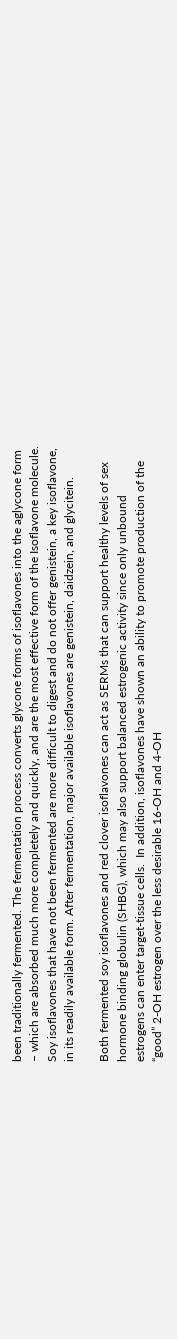been traditionally fermented. The fermentation process converts glycone forms of isoflavones into the aglycone form – which are absorbed much more completely and quickly, and are the most effective form of the Isoflavone molecule. Soy isoflavones that have not been fermented are more difficult to digest and do not offer genistein, a key isoflavone, in its readily available form. After fermentation, major available isoflavones are genistein, daidzein, and glycitein.

Both fermented soy isoflavones and red clover isoflavones can act as SERMs that can support healthy levels of sex hormone binding globulin (SHBG), which may also support balanced estrogenic activity since only unbound estrogens can enter target-tissue cells.  In addition, isoflavones have shown an ability to promote production of the “good” 2-OH estrogen over the less desirable 16-OH and 4-OH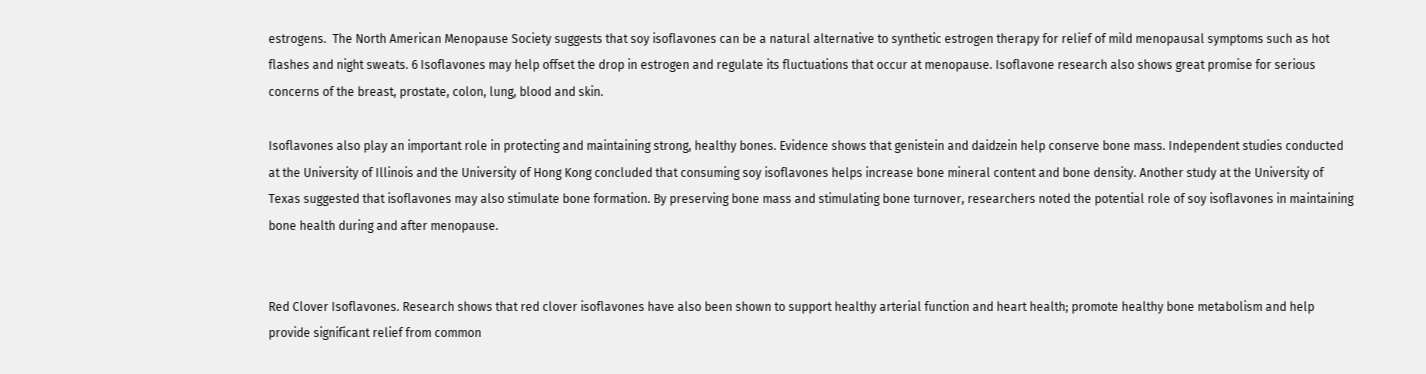estrogens.  The North American Menopause Society suggests that soy isoflavones can be a natural alternative to synthetic estrogen therapy for relief of mild menopausal symptoms such as hot flashes and night sweats. 6 Isoflavones may help offset the drop in estrogen and regulate its fluctuations that occur at menopause. Isoflavone research also shows great promise for serious concerns of the breast, prostate, colon, lung, blood and skin.

Isoflavones also play an important role in protecting and maintaining strong, healthy bones. Evidence shows that genistein and daidzein help conserve bone mass. Independent studies conducted at the University of Illinois and the University of Hong Kong concluded that consuming soy isoflavones helps increase bone mineral content and bone density. Another study at the University of Texas suggested that isoflavones may also stimulate bone formation. By preserving bone mass and stimulating bone turnover, researchers noted the potential role of soy isoflavones in maintaining bone health during and after menopause.


Red Clover Isoflavones. Research shows that red clover isoflavones have also been shown to support healthy arterial function and heart health; promote healthy bone metabolism and help provide significant relief from common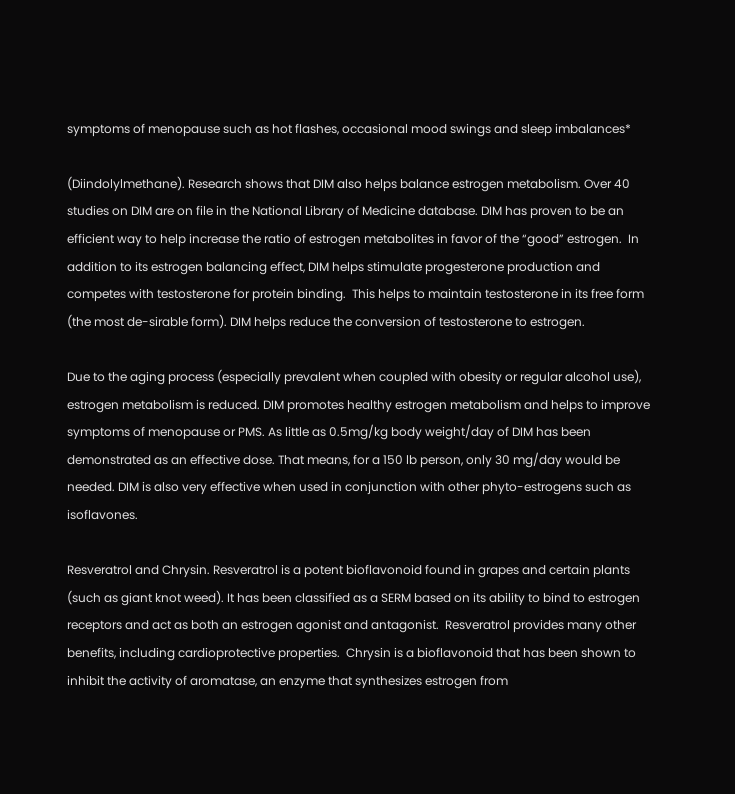symptoms of menopause such as hot flashes, occasional mood swings and sleep imbalances*

(Diindolylmethane). Research shows that DIM also helps balance estrogen metabolism. Over 40 studies on DIM are on file in the National Library of Medicine database. DIM has proven to be an efficient way to help increase the ratio of estrogen metabolites in favor of the “good” estrogen.  In addition to its estrogen balancing effect, DIM helps stimulate progesterone production and competes with testosterone for protein binding.  This helps to maintain testosterone in its free form (the most de-sirable form). DIM helps reduce the conversion of testosterone to estrogen.

Due to the aging process (especially prevalent when coupled with obesity or regular alcohol use), estrogen metabolism is reduced. DIM promotes healthy estrogen metabolism and helps to improve symptoms of menopause or PMS. As little as 0.5mg/kg body weight/day of DIM has been demonstrated as an effective dose. That means, for a 150 lb person, only 30 mg/day would be needed. DIM is also very effective when used in conjunction with other phyto-estrogens such as isoflavones.

Resveratrol and Chrysin. Resveratrol is a potent bioflavonoid found in grapes and certain plants (such as giant knot weed). It has been classified as a SERM based on its ability to bind to estrogen receptors and act as both an estrogen agonist and antagonist.  Resveratrol provides many other benefits, including cardioprotective properties.  Chrysin is a bioflavonoid that has been shown to inhibit the activity of aromatase, an enzyme that synthesizes estrogen from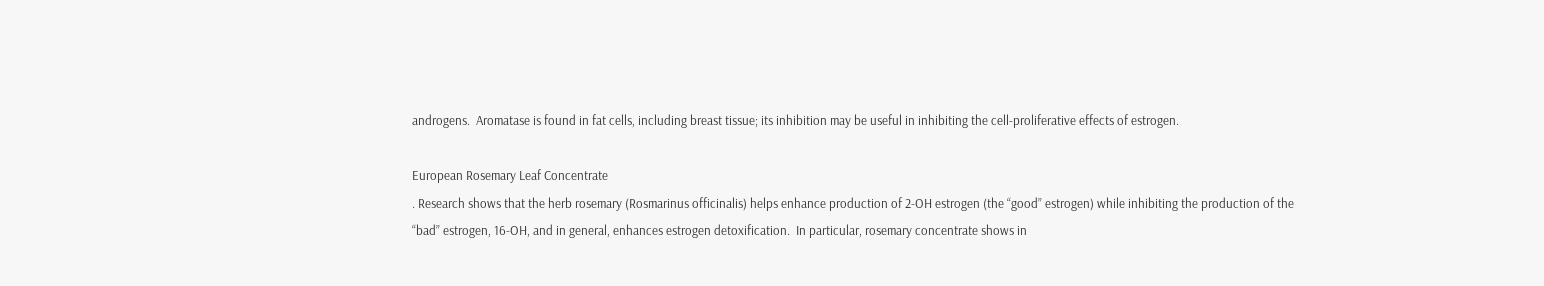androgens.  Aromatase is found in fat cells, including breast tissue; its inhibition may be useful in inhibiting the cell-proliferative effects of estrogen.

European Rosemary Leaf Concentrate
. Research shows that the herb rosemary (Rosmarinus officinalis) helps enhance production of 2-OH estrogen (the “good” estrogen) while inhibiting the production of the “bad” estrogen, 16-OH, and in general, enhances estrogen detoxification.  In particular, rosemary concentrate shows in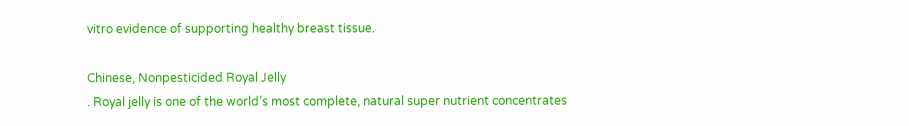vitro evidence of supporting healthy breast tissue.

Chinese, Nonpesticided Royal Jelly
. Royal jelly is one of the world’s most complete, natural super nutrient concentrates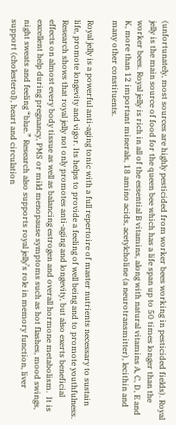(unfortunately, most sources are highly pesticided from worker bees working in pesticided fields). Royal jelly is the main source of food for the queen bee which has a life span up to 50 times longer than the worker bees. Royal jelly is rich in all of the essential B vitamins, along with natural vitamins A, C, D, E and K, more than 12 important minerals, 18 amino acids, acetylcholine (a neurotransmitter), lecithin and many other constituents.

Royal jelly is a powerful anti-aging tonic with a full repertoire of master nutrients necessary to sustain life, promote longevity and vigor. Its helps to provide a feeling of well being and to promote youthfulness. Research shows that royal jelly not only promotes anti-aging and longevity, but also exerts beneficial effects on almost every body tissue as well as balancing estrogen and overall hormone metabolism.  It is excellent help during pregnancy, PMS or mild menopause symptoms such as hot flashes, mood swings, night sweats and feeling “blue.” Research also supports royal jelly’s role in memory function, liver support (cholesterol), heart and circulation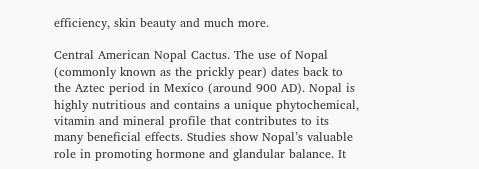efficiency, skin beauty and much more.

Central American Nopal Cactus. The use of Nopal (commonly known as the prickly pear) dates back to the Aztec period in Mexico (around 900 AD). Nopal is highly nutritious and contains a unique phytochemical, vitamin and mineral profile that contributes to its many beneficial effects. Studies show Nopal’s valuable role in promoting hormone and glandular balance. It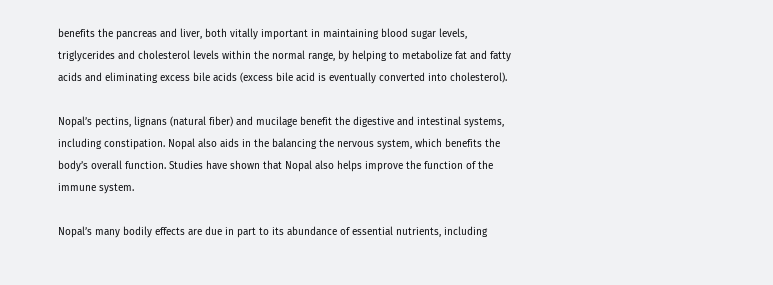benefits the pancreas and liver, both vitally important in maintaining blood sugar levels, triglycerides and cholesterol levels within the normal range, by helping to metabolize fat and fatty acids and eliminating excess bile acids (excess bile acid is eventually converted into cholesterol).

Nopal’s pectins, lignans (natural fiber) and mucilage benefit the digestive and intestinal systems, including constipation. Nopal also aids in the balancing the nervous system, which benefits the body’s overall function. Studies have shown that Nopal also helps improve the function of the immune system.

Nopal’s many bodily effects are due in part to its abundance of essential nutrients, including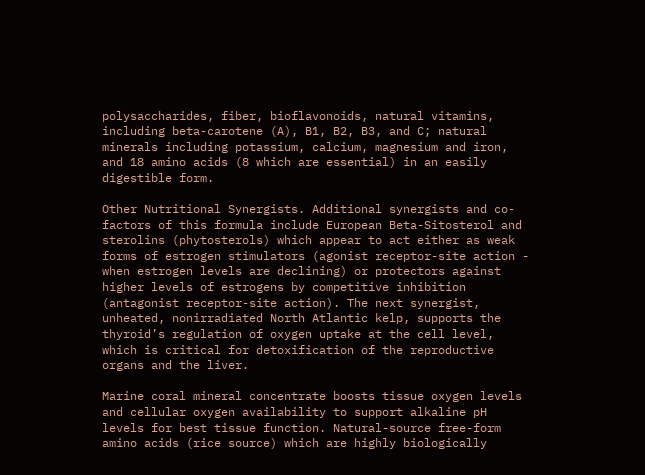polysaccharides, fiber, bioflavonoids, natural vitamins, including beta-carotene (A), B1, B2, B3, and C; natural minerals including potassium, calcium, magnesium and iron, and 18 amino acids (8 which are essential) in an easily digestible form.

Other Nutritional Synergists. Additional synergists and co-factors of this formula include European Beta-Sitosterol and sterolins (phytosterols) which appear to act either as weak forms of estrogen stimulators (agonist receptor-site action - when estrogen levels are declining) or protectors against higher levels of estrogens by competitive inhibition (antagonist receptor-site action). The next synergist, unheated, nonirradiated North Atlantic kelp, supports the thyroid’s regulation of oxygen uptake at the cell level, which is critical for detoxification of the reproductive organs and the liver.

Marine coral mineral concentrate boosts tissue oxygen levels and cellular oxygen availability to support alkaline pH levels for best tissue function. Natural-source free-form amino acids (rice source) which are highly biologically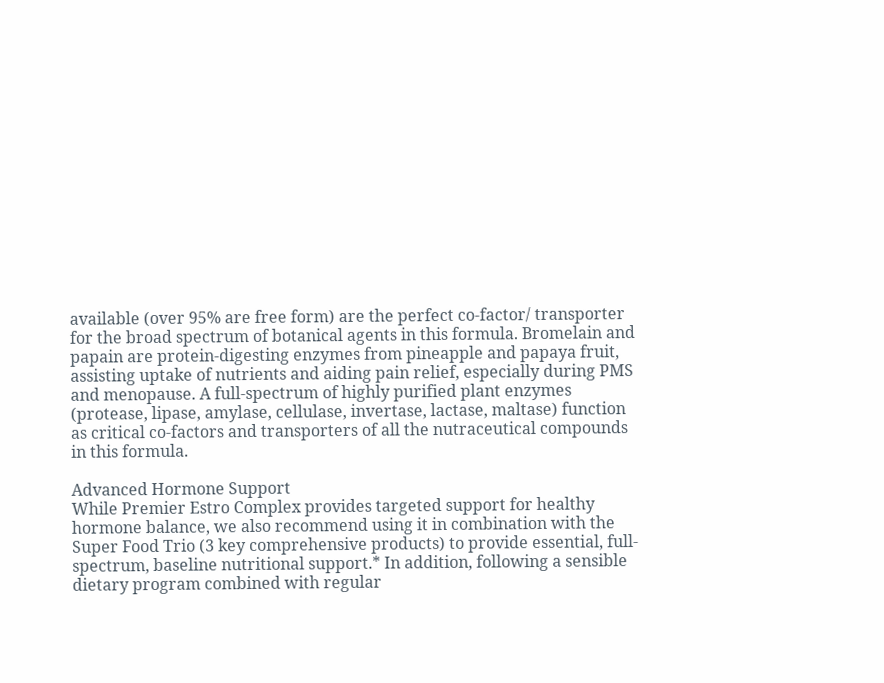available (over 95% are free form) are the perfect co-factor/ transporter for the broad spectrum of botanical agents in this formula. Bromelain and papain are protein-digesting enzymes from pineapple and papaya fruit, assisting uptake of nutrients and aiding pain relief, especially during PMS and menopause. A full-spectrum of highly purified plant enzymes (protease, lipase, amylase, cellulase, invertase, lactase, maltase) function as critical co-factors and transporters of all the nutraceutical compounds in this formula.

Advanced Hormone Support
While Premier Estro Complex provides targeted support for healthy hormone balance, we also recommend using it in combination with the Super Food Trio (3 key comprehensive products) to provide essential, full-spectrum, baseline nutritional support.* In addition, following a sensible dietary program combined with regular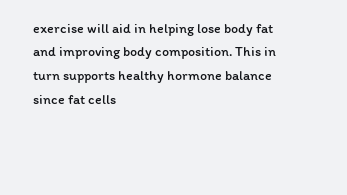exercise will aid in helping lose body fat and improving body composition. This in turn supports healthy hormone balance since fat cells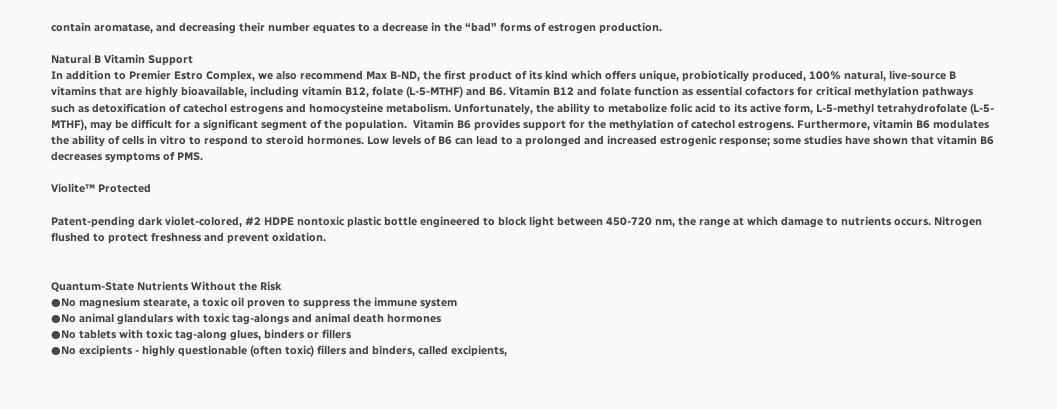contain aromatase, and decreasing their number equates to a decrease in the “bad” forms of estrogen production.

Natural B Vitamin Support
In addition to Premier Estro Complex, we also recommend Max B-ND, the first product of its kind which offers unique, probiotically produced, 100% natural, live-source B vitamins that are highly bioavailable, including vitamin B12, folate (L-5-MTHF) and B6. Vitamin B12 and folate function as essential cofactors for critical methylation pathways such as detoxification of catechol estrogens and homocysteine metabolism. Unfortunately, the ability to metabolize folic acid to its active form, L-5-methyl tetrahydrofolate (L-5-MTHF), may be difficult for a significant segment of the population.  Vitamin B6 provides support for the methylation of catechol estrogens. Furthermore, vitamin B6 modulates the ability of cells in vitro to respond to steroid hormones. Low levels of B6 can lead to a prolonged and increased estrogenic response; some studies have shown that vitamin B6 decreases symptoms of PMS.

Violite™ Protected

Patent-pending dark violet-colored, #2 HDPE nontoxic plastic bottle engineered to block light between 450-720 nm, the range at which damage to nutrients occurs. Nitrogen flushed to protect freshness and prevent oxidation.


Quantum-State Nutrients Without the Risk
●No magnesium stearate, a toxic oil proven to suppress the immune system
●No animal glandulars with toxic tag-alongs and animal death hormones
●No tablets with toxic tag-along glues, binders or fillers
●No excipients - highly questionable (often toxic) fillers and binders, called excipients,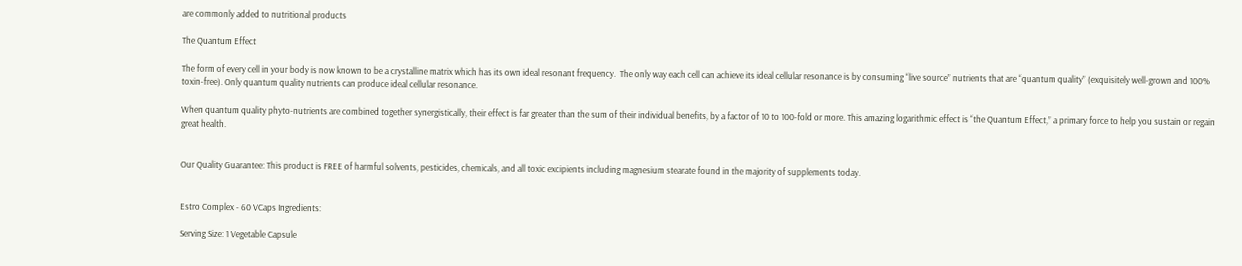are commonly added to nutritional products

The Quantum Effect

The form of every cell in your body is now known to be a crystalline matrix which has its own ideal resonant frequency.  The only way each cell can achieve its ideal cellular resonance is by consuming “live source” nutrients that are “quantum quality” (exquisitely well-grown and 100% toxin-free). Only quantum quality nutrients can produce ideal cellular resonance.

When quantum quality phyto-nutrients are combined together synergistically, their effect is far greater than the sum of their individual benefits, by a factor of 10 to 100-fold or more. This amazing logarithmic effect is “the Quantum Effect,” a primary force to help you sustain or regain great health.


Our Quality Guarantee: This product is FREE of harmful solvents, pesticides, chemicals, and all toxic excipients including magnesium stearate found in the majority of supplements today.


Estro Complex - 60 VCaps Ingredients:

Serving Size: 1 Vegetable Capsule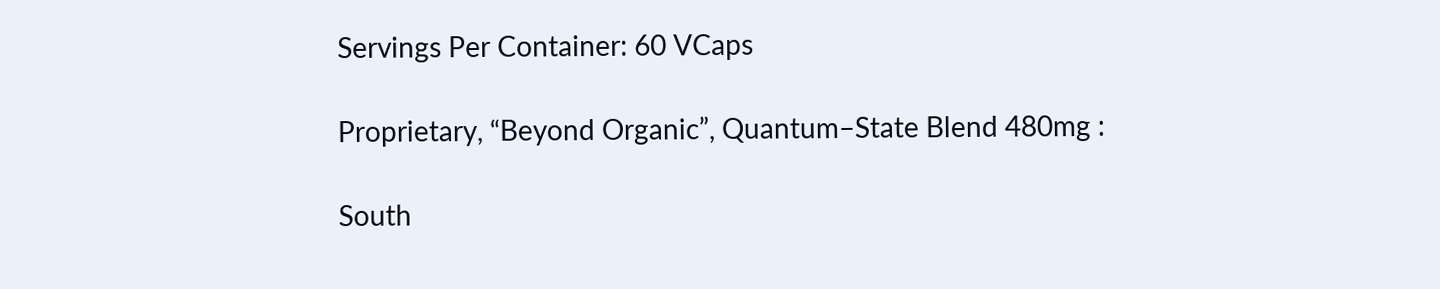Servings Per Container: 60 VCaps

Proprietary, “Beyond Organic”, Quantum–State Blend 480mg :

South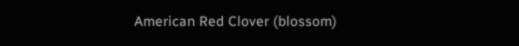American Red Clover (blossom)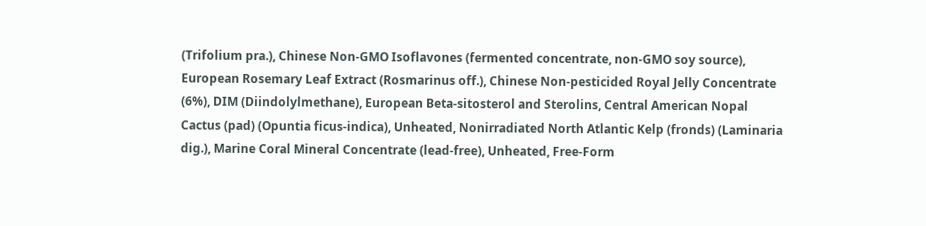(Trifolium pra.), Chinese Non-GMO Isoflavones (fermented concentrate, non-GMO soy source), European Rosemary Leaf Extract (Rosmarinus off.), Chinese Non-pesticided Royal Jelly Concentrate (6%), DIM (Diindolylmethane), European Beta-sitosterol and Sterolins, Central American Nopal Cactus (pad) (Opuntia ficus-indica), Unheated, Nonirradiated North Atlantic Kelp (fronds) (Laminaria dig.), Marine Coral Mineral Concentrate (lead-free), Unheated, Free-Form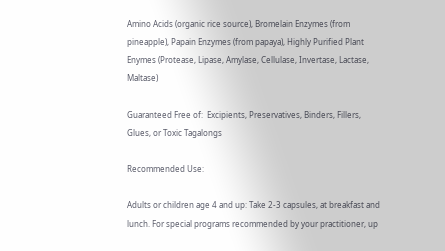Amino Acids (organic rice source), Bromelain Enzymes (from pineapple), Papain Enzymes (from papaya), Highly Purified Plant Enymes (Protease, Lipase, Amylase, Cellulase, Invertase, Lactase, Maltase)

Guaranteed Free of:  Excipients, Preservatives, Binders, Fillers, Glues, or Toxic Tagalongs

Recommended Use:

Adults or children age 4 and up: Take 2-3 capsules, at breakfast and lunch. For special programs recommended by your practitioner, up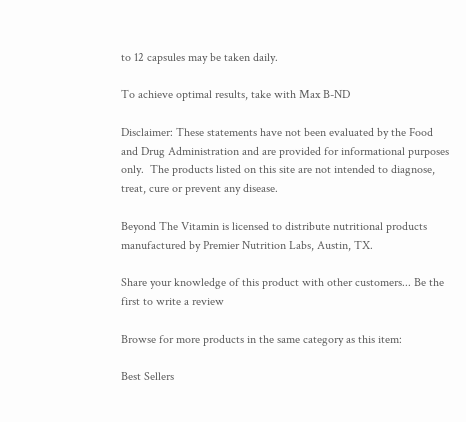to 12 capsules may be taken daily.

To achieve optimal results, take with Max B-ND

Disclaimer: These statements have not been evaluated by the Food and Drug Administration and are provided for informational purposes only.  The products listed on this site are not intended to diagnose, treat, cure or prevent any disease.

Beyond The Vitamin is licensed to distribute nutritional products manufactured by Premier Nutrition Labs, Austin, TX.

Share your knowledge of this product with other customers... Be the first to write a review

Browse for more products in the same category as this item:

Best Sellers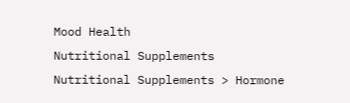Mood Health
Nutritional Supplements
Nutritional Supplements > Hormone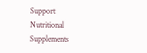Support
Nutritional Supplements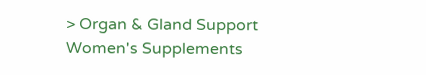> Organ & Gland Support
Women's Supplements